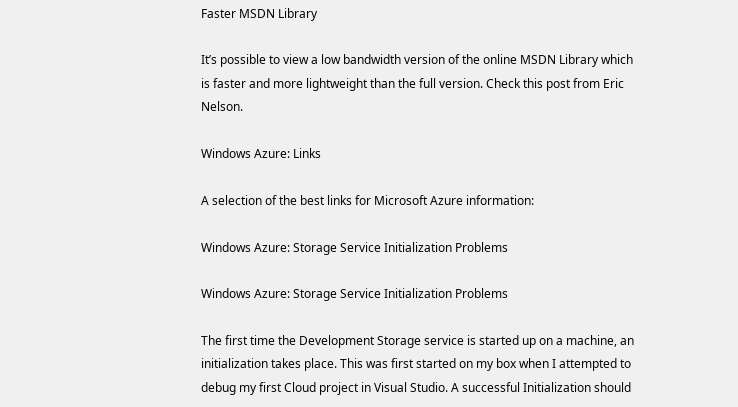Faster MSDN Library

It’s possible to view a low bandwidth version of the online MSDN Library which is faster and more lightweight than the full version. Check this post from Eric Nelson.

Windows Azure: Links

A selection of the best links for Microsoft Azure information:

Windows Azure: Storage Service Initialization Problems

Windows Azure: Storage Service Initialization Problems

The first time the Development Storage service is started up on a machine, an initialization takes place. This was first started on my box when I attempted to debug my first Cloud project in Visual Studio. A successful Initialization should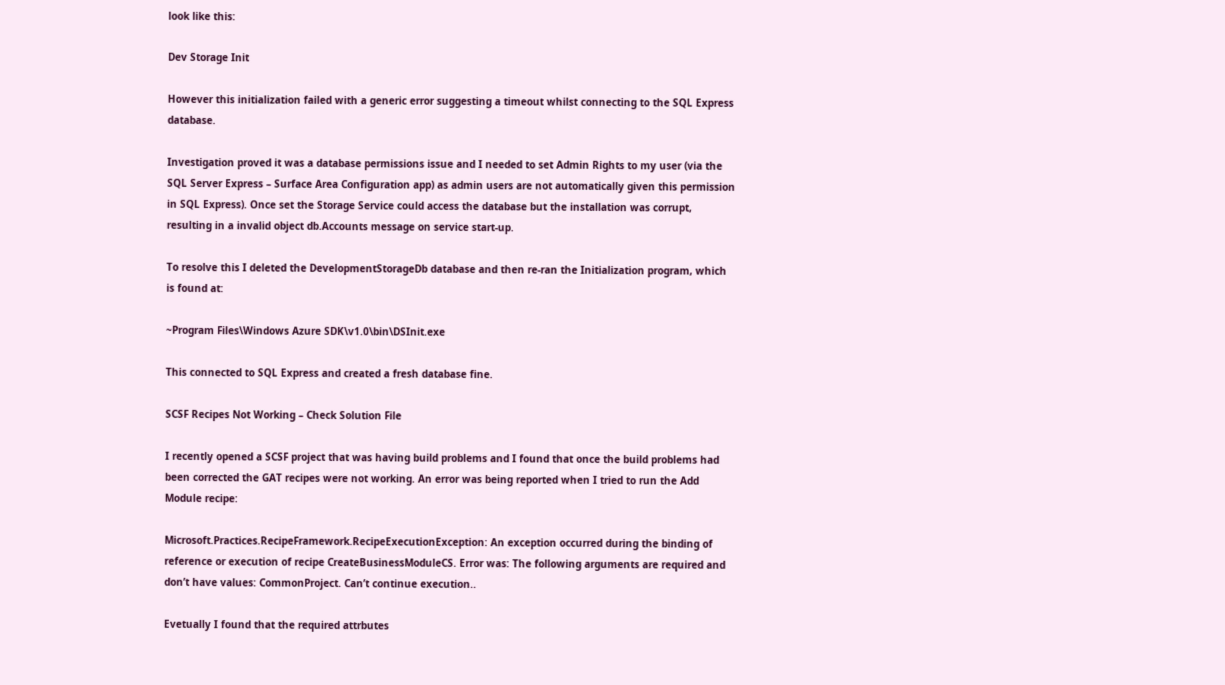look like this:

Dev Storage Init

However this initialization failed with a generic error suggesting a timeout whilst connecting to the SQL Express database.

Investigation proved it was a database permissions issue and I needed to set Admin Rights to my user (via the SQL Server Express – Surface Area Configuration app) as admin users are not automatically given this permission in SQL Express). Once set the Storage Service could access the database but the installation was corrupt, resulting in a invalid object db.Accounts message on service start-up.

To resolve this I deleted the DevelopmentStorageDb database and then re-ran the Initialization program, which is found at:

~Program Files\Windows Azure SDK\v1.0\bin\DSInit.exe

This connected to SQL Express and created a fresh database fine.

SCSF Recipes Not Working – Check Solution File

I recently opened a SCSF project that was having build problems and I found that once the build problems had been corrected the GAT recipes were not working. An error was being reported when I tried to run the Add Module recipe:

Microsoft.Practices.RecipeFramework.RecipeExecutionException: An exception occurred during the binding of reference or execution of recipe CreateBusinessModuleCS. Error was: The following arguments are required and don’t have values: CommonProject. Can’t continue execution..

Evetually I found that the required attrbutes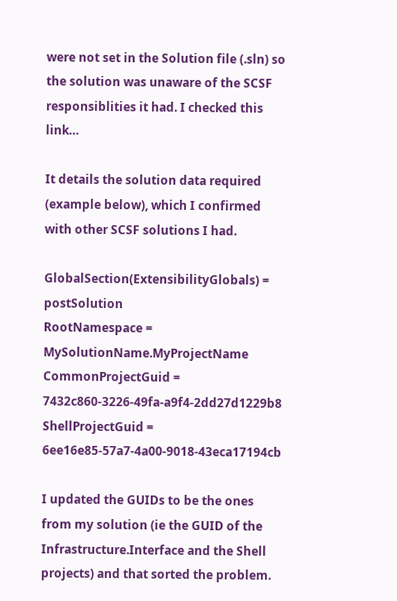were not set in the Solution file (.sln) so the solution was unaware of the SCSF responsiblities it had. I checked this link…

It details the solution data required (example below), which I confirmed with other SCSF solutions I had.

GlobalSection(ExtensibilityGlobals) = postSolution
RootNamespace = MySolutionName.MyProjectName
CommonProjectGuid = 7432c860-3226-49fa-a9f4-2dd27d1229b8
ShellProjectGuid = 6ee16e85-57a7-4a00-9018-43eca17194cb

I updated the GUIDs to be the ones from my solution (ie the GUID of the Infrastructure.Interface and the Shell projects) and that sorted the problem.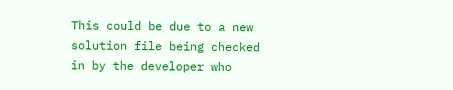This could be due to a new solution file being checked in by the developer who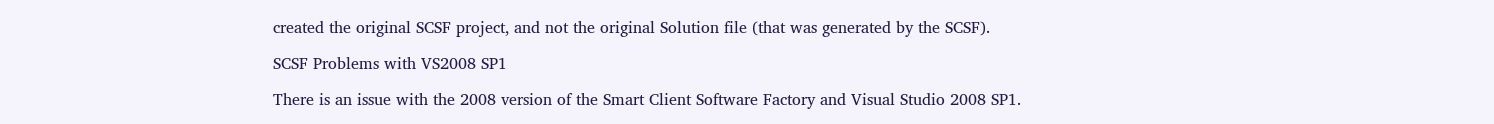created the original SCSF project, and not the original Solution file (that was generated by the SCSF).

SCSF Problems with VS2008 SP1

There is an issue with the 2008 version of the Smart Client Software Factory and Visual Studio 2008 SP1.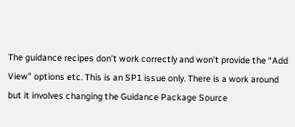The guidance recipes don’t work correctly and won’t provide the “Add View” options etc. This is an SP1 issue only. There is a work around but it involves changing the Guidance Package Source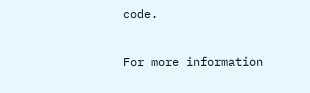code.

For more information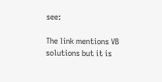see:

The link mentions VB solutions but it is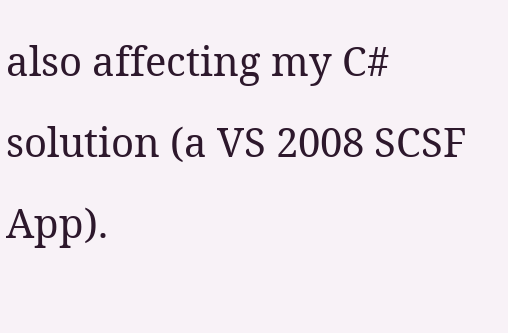also affecting my C# solution (a VS 2008 SCSF App).